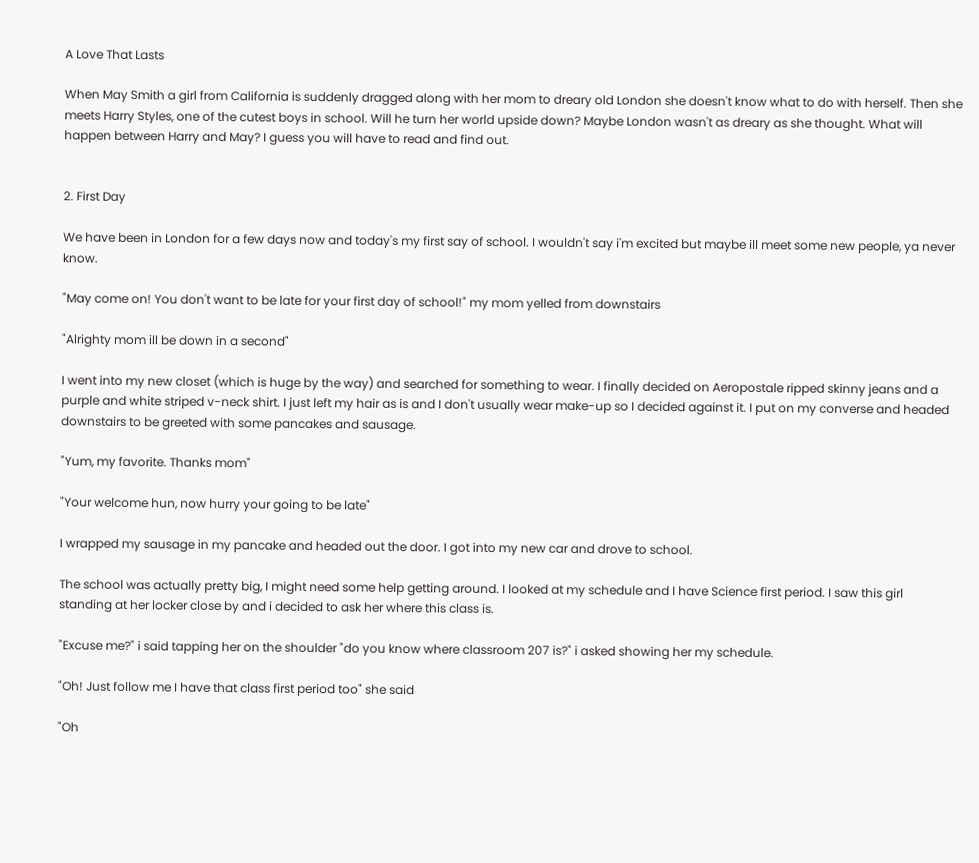A Love That Lasts

When May Smith a girl from California is suddenly dragged along with her mom to dreary old London she doesn't know what to do with herself. Then she meets Harry Styles, one of the cutest boys in school. Will he turn her world upside down? Maybe London wasn't as dreary as she thought. What will happen between Harry and May? I guess you will have to read and find out.


2. First Day

We have been in London for a few days now and today's my first say of school. I wouldn't say i'm excited but maybe ill meet some new people, ya never know.

"May come on! You don't want to be late for your first day of school!" my mom yelled from downstairs

"Alrighty mom ill be down in a second"

I went into my new closet (which is huge by the way) and searched for something to wear. I finally decided on Aeropostale ripped skinny jeans and a purple and white striped v-neck shirt. I just left my hair as is and I don't usually wear make-up so I decided against it. I put on my converse and headed downstairs to be greeted with some pancakes and sausage.

"Yum, my favorite. Thanks mom"

"Your welcome hun, now hurry your going to be late"

I wrapped my sausage in my pancake and headed out the door. I got into my new car and drove to school.

The school was actually pretty big, I might need some help getting around. I looked at my schedule and I have Science first period. I saw this girl standing at her locker close by and i decided to ask her where this class is.

"Excuse me?" i said tapping her on the shoulder "do you know where classroom 207 is?" i asked showing her my schedule.

"Oh! Just follow me I have that class first period too" she said

"Oh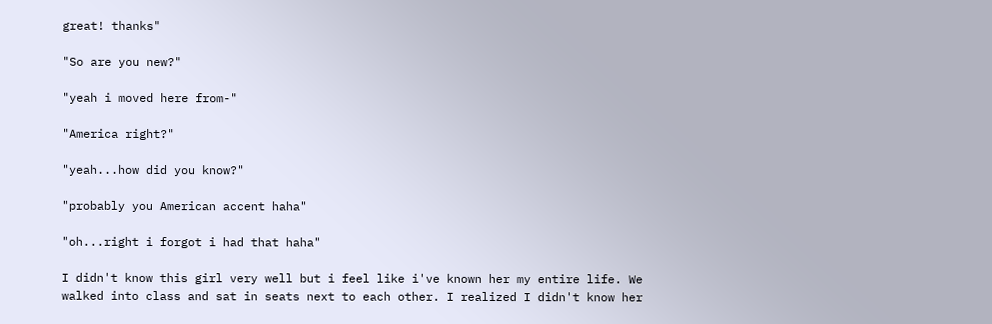great! thanks"

"So are you new?"

"yeah i moved here from-"

"America right?"

"yeah...how did you know?"

"probably you American accent haha"

"oh...right i forgot i had that haha"

I didn't know this girl very well but i feel like i've known her my entire life. We walked into class and sat in seats next to each other. I realized I didn't know her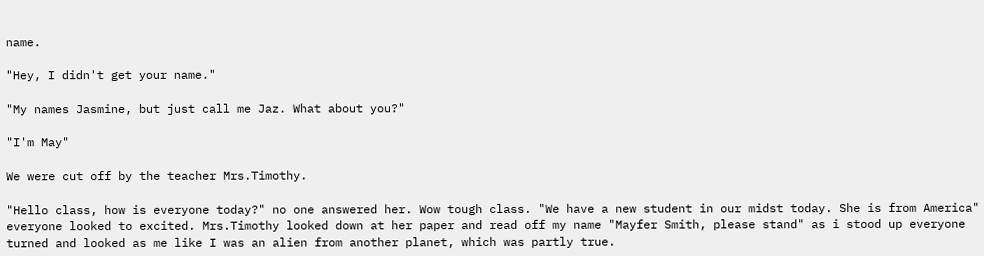name.

"Hey, I didn't get your name."

"My names Jasmine, but just call me Jaz. What about you?"

"I'm May"

We were cut off by the teacher Mrs.Timothy.

"Hello class, how is everyone today?" no one answered her. Wow tough class. "We have a new student in our midst today. She is from America" everyone looked to excited. Mrs.Timothy looked down at her paper and read off my name "Mayfer Smith, please stand" as i stood up everyone turned and looked as me like I was an alien from another planet, which was partly true.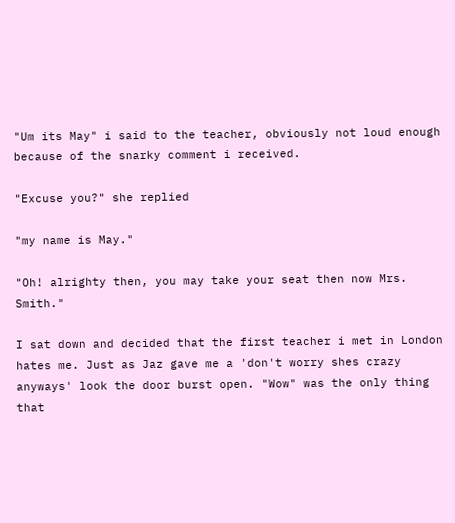"Um its May" i said to the teacher, obviously not loud enough because of the snarky comment i received.

"Excuse you?" she replied

"my name is May."

"Oh! alrighty then, you may take your seat then now Mrs. Smith."

I sat down and decided that the first teacher i met in London hates me. Just as Jaz gave me a 'don't worry shes crazy anyways' look the door burst open. "Wow" was the only thing that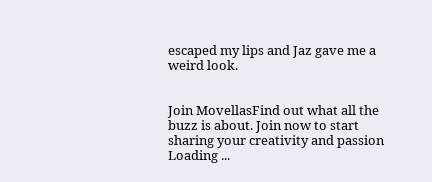escaped my lips and Jaz gave me a weird look.


Join MovellasFind out what all the buzz is about. Join now to start sharing your creativity and passion
Loading ...